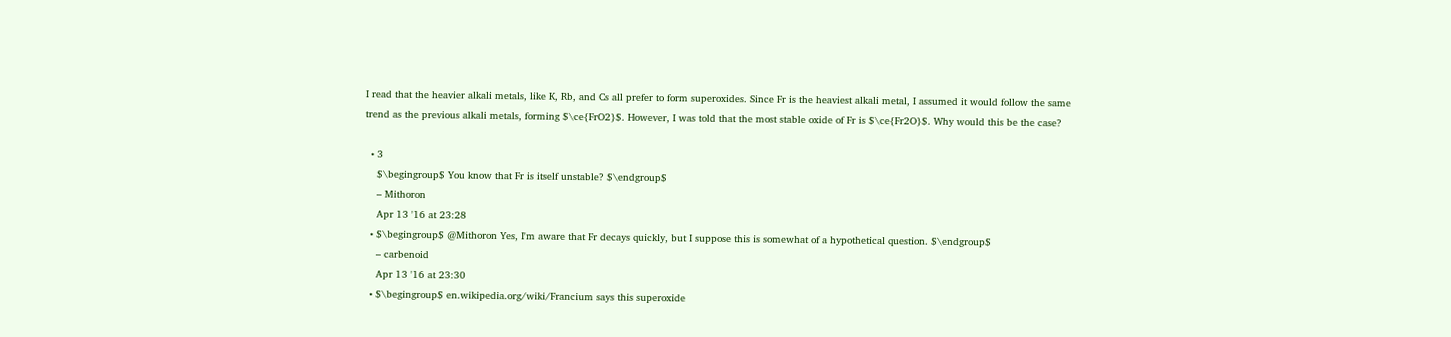I read that the heavier alkali metals, like K, Rb, and Cs all prefer to form superoxides. Since Fr is the heaviest alkali metal, I assumed it would follow the same trend as the previous alkali metals, forming $\ce{FrO2}$. However, I was told that the most stable oxide of Fr is $\ce{Fr2O}$. Why would this be the case?

  • 3
    $\begingroup$ You know that Fr is itself unstable? $\endgroup$
    – Mithoron
    Apr 13 '16 at 23:28
  • $\begingroup$ @Mithoron Yes, I'm aware that Fr decays quickly, but I suppose this is somewhat of a hypothetical question. $\endgroup$
    – carbenoid
    Apr 13 '16 at 23:30
  • $\begingroup$ en.wikipedia.org/wiki/Francium says this superoxide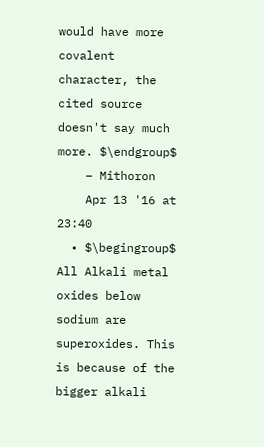would have more covalent character, the cited source doesn't say much more. $\endgroup$
    – Mithoron
    Apr 13 '16 at 23:40
  • $\begingroup$ All Alkali metal oxides below sodium are superoxides. This is because of the bigger alkali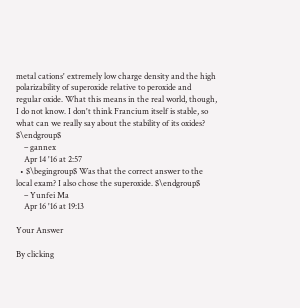metal cations' extremely low charge density and the high polarizability of superoxide relative to peroxide and regular oxide. What this means in the real world, though, I do not know. I don't think Francium itself is stable, so what can we really say about the stability of its oxides? $\endgroup$
    – gannex
    Apr 14 '16 at 2:57
  • $\begingroup$ Was that the correct answer to the local exam? I also chose the superoxide. $\endgroup$
    – Yunfei Ma
    Apr 16 '16 at 19:13

Your Answer

By clicking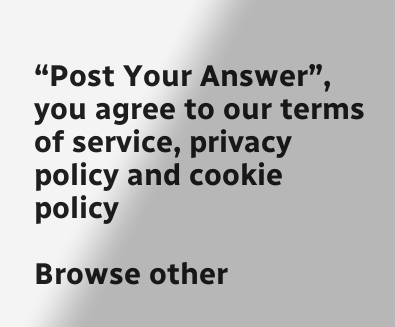“Post Your Answer”, you agree to our terms of service, privacy policy and cookie policy

Browse other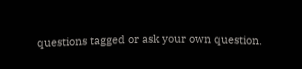questions tagged or ask your own question.